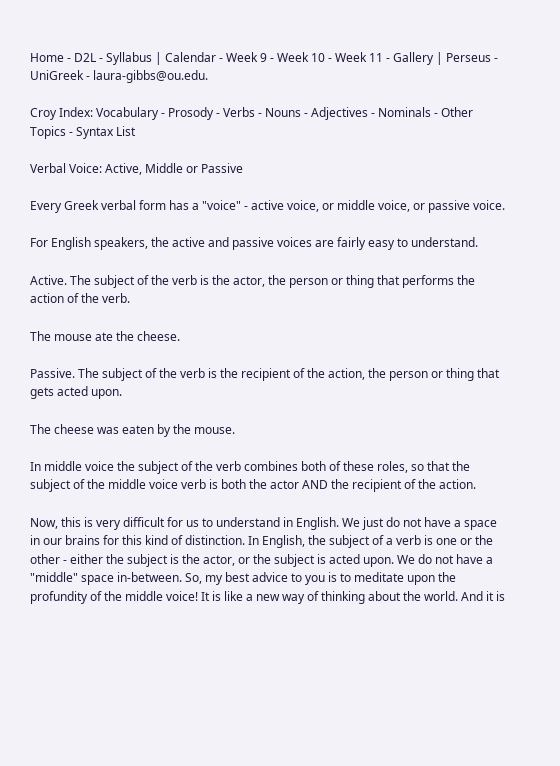Home - D2L - Syllabus | Calendar - Week 9 - Week 10 - Week 11 - Gallery | Perseus - UniGreek - laura-gibbs@ou.edu.

Croy Index: Vocabulary - Prosody - Verbs - Nouns - Adjectives - Nominals - Other Topics - Syntax List

Verbal Voice: Active, Middle or Passive

Every Greek verbal form has a "voice" - active voice, or middle voice, or passive voice.

For English speakers, the active and passive voices are fairly easy to understand.

Active. The subject of the verb is the actor, the person or thing that performs the action of the verb.

The mouse ate the cheese.

Passive. The subject of the verb is the recipient of the action, the person or thing that gets acted upon.

The cheese was eaten by the mouse.

In middle voice the subject of the verb combines both of these roles, so that the subject of the middle voice verb is both the actor AND the recipient of the action.

Now, this is very difficult for us to understand in English. We just do not have a space in our brains for this kind of distinction. In English, the subject of a verb is one or the other - either the subject is the actor, or the subject is acted upon. We do not have a "middle" space in-between. So, my best advice to you is to meditate upon the profundity of the middle voice! It is like a new way of thinking about the world. And it is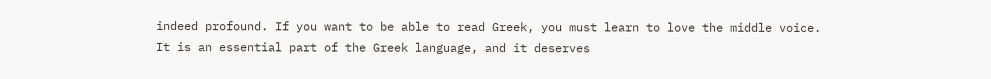indeed profound. If you want to be able to read Greek, you must learn to love the middle voice. It is an essential part of the Greek language, and it deserves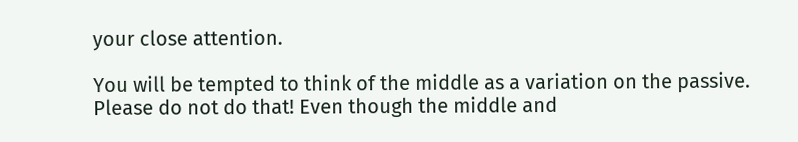your close attention.

You will be tempted to think of the middle as a variation on the passive. Please do not do that! Even though the middle and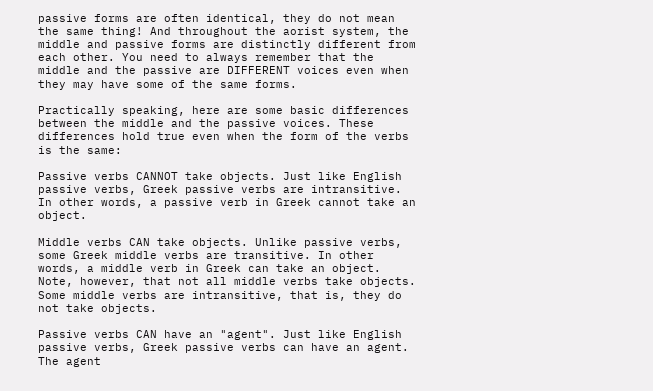passive forms are often identical, they do not mean the same thing! And throughout the aorist system, the middle and passive forms are distinctly different from each other. You need to always remember that the middle and the passive are DIFFERENT voices even when they may have some of the same forms.

Practically speaking, here are some basic differences between the middle and the passive voices. These differences hold true even when the form of the verbs is the same:

Passive verbs CANNOT take objects. Just like English passive verbs, Greek passive verbs are intransitive. In other words, a passive verb in Greek cannot take an object.

Middle verbs CAN take objects. Unlike passive verbs, some Greek middle verbs are transitive. In other words, a middle verb in Greek can take an object. Note, however, that not all middle verbs take objects. Some middle verbs are intransitive, that is, they do not take objects.

Passive verbs CAN have an "agent". Just like English passive verbs, Greek passive verbs can have an agent. The agent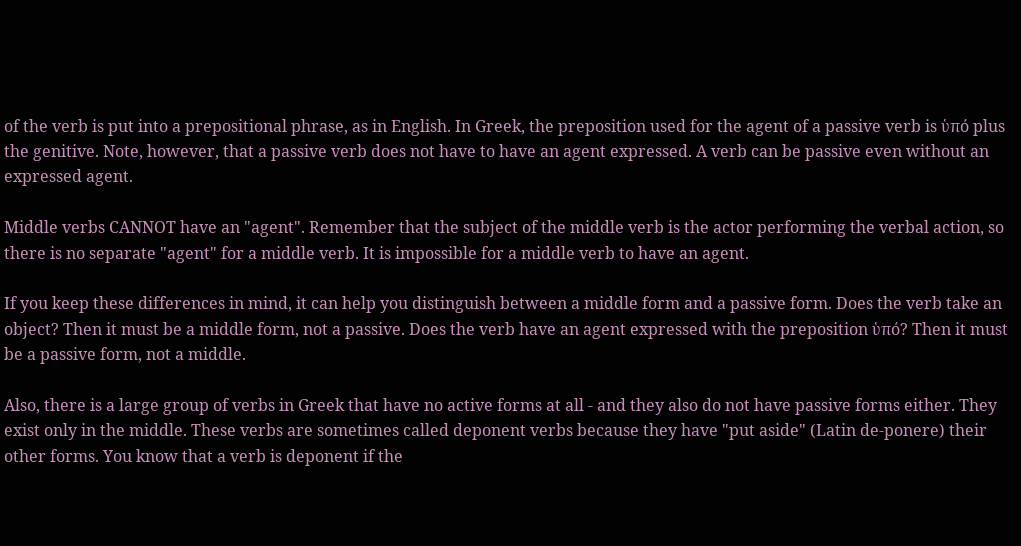of the verb is put into a prepositional phrase, as in English. In Greek, the preposition used for the agent of a passive verb is ὑπό plus the genitive. Note, however, that a passive verb does not have to have an agent expressed. A verb can be passive even without an expressed agent.

Middle verbs CANNOT have an "agent". Remember that the subject of the middle verb is the actor performing the verbal action, so there is no separate "agent" for a middle verb. It is impossible for a middle verb to have an agent.

If you keep these differences in mind, it can help you distinguish between a middle form and a passive form. Does the verb take an object? Then it must be a middle form, not a passive. Does the verb have an agent expressed with the preposition ὑπό? Then it must be a passive form, not a middle.

Also, there is a large group of verbs in Greek that have no active forms at all - and they also do not have passive forms either. They exist only in the middle. These verbs are sometimes called deponent verbs because they have "put aside" (Latin de-ponere) their other forms. You know that a verb is deponent if the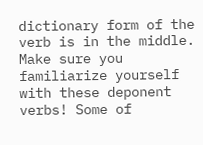dictionary form of the verb is in the middle. Make sure you familiarize yourself with these deponent verbs! Some of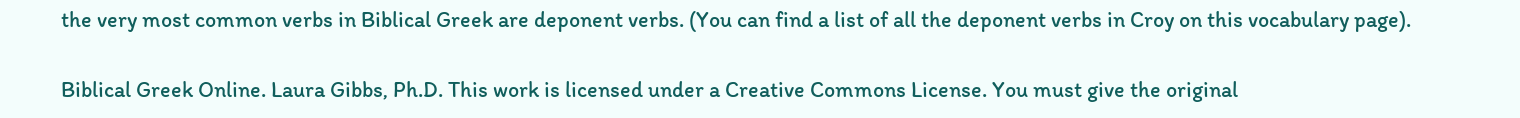the very most common verbs in Biblical Greek are deponent verbs. (You can find a list of all the deponent verbs in Croy on this vocabulary page).

Biblical Greek Online. Laura Gibbs, Ph.D. This work is licensed under a Creative Commons License. You must give the original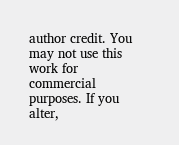author credit. You may not use this work for commercial purposes. If you alter,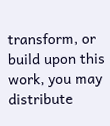transform, or build upon this work, you may distribute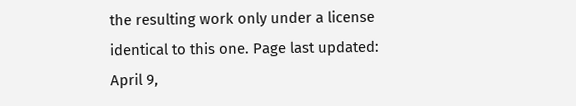the resulting work only under a license identical to this one. Page last updated: April 9,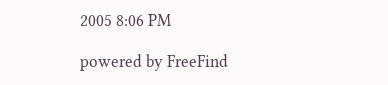2005 8:06 PM

powered by FreeFind